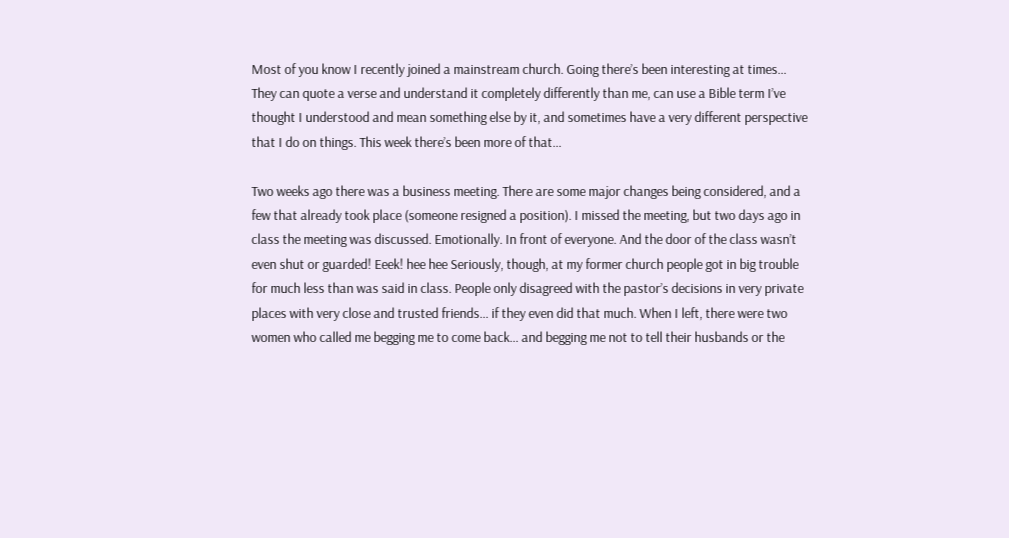Most of you know I recently joined a mainstream church. Going there’s been interesting at times… They can quote a verse and understand it completely differently than me, can use a Bible term I’ve thought I understood and mean something else by it, and sometimes have a very different perspective that I do on things. This week there’s been more of that…

Two weeks ago there was a business meeting. There are some major changes being considered, and a few that already took place (someone resigned a position). I missed the meeting, but two days ago in class the meeting was discussed. Emotionally. In front of everyone. And the door of the class wasn’t even shut or guarded! Eeek! hee hee Seriously, though, at my former church people got in big trouble for much less than was said in class. People only disagreed with the pastor’s decisions in very private places with very close and trusted friends… if they even did that much. When I left, there were two women who called me begging me to come back… and begging me not to tell their husbands or the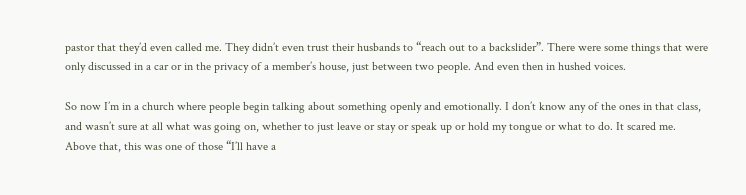pastor that they’d even called me. They didn’t even trust their husbands to “reach out to a backslider”. There were some things that were only discussed in a car or in the privacy of a member’s house, just between two people. And even then in hushed voices.

So now I’m in a church where people begin talking about something openly and emotionally. I don’t know any of the ones in that class, and wasn’t sure at all what was going on, whether to just leave or stay or speak up or hold my tongue or what to do. It scared me. Above that, this was one of those “I’ll have a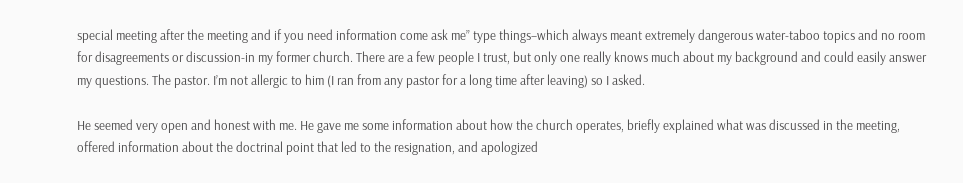special meeting after the meeting and if you need information come ask me” type things–which always meant extremely dangerous water-taboo topics and no room for disagreements or discussion-in my former church. There are a few people I trust, but only one really knows much about my background and could easily answer my questions. The pastor. I’m not allergic to him (I ran from any pastor for a long time after leaving) so I asked.

He seemed very open and honest with me. He gave me some information about how the church operates, briefly explained what was discussed in the meeting, offered information about the doctrinal point that led to the resignation, and apologized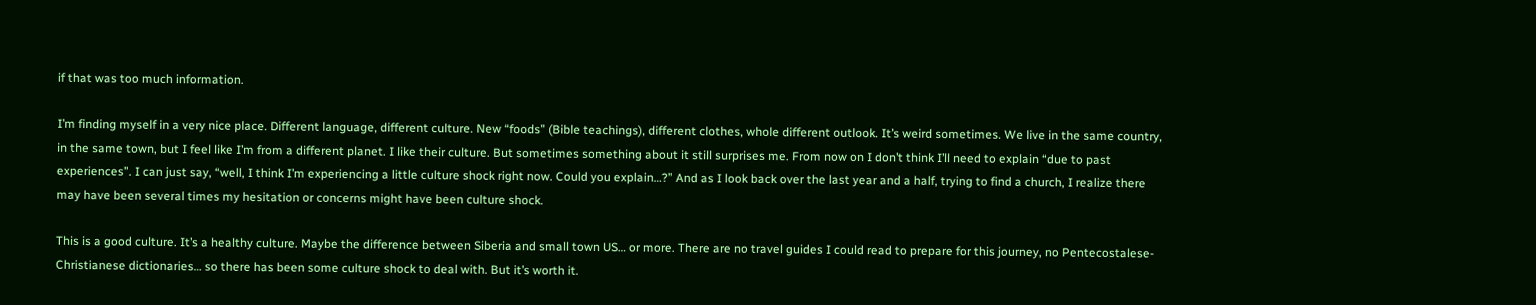if that was too much information.

I’m finding myself in a very nice place. Different language, different culture. New “foods” (Bible teachings), different clothes, whole different outlook. It’s weird sometimes. We live in the same country, in the same town, but I feel like I’m from a different planet. I like their culture. But sometimes something about it still surprises me. From now on I don’t think I’ll need to explain “due to past experiences”. I can just say, “well, I think I’m experiencing a little culture shock right now. Could you explain…?” And as I look back over the last year and a half, trying to find a church, I realize there may have been several times my hesitation or concerns might have been culture shock.

This is a good culture. It’s a healthy culture. Maybe the difference between Siberia and small town US… or more. There are no travel guides I could read to prepare for this journey, no Pentecostalese-Christianese dictionaries… so there has been some culture shock to deal with. But it’s worth it.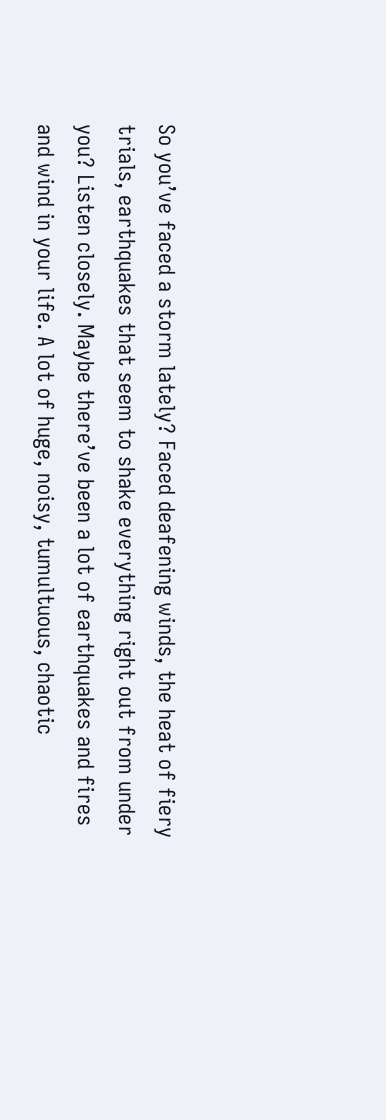So you’ve faced a storm lately? Faced deafening winds, the heat of fiery trials, earthquakes that seem to shake everything right out from under you? Listen closely. Maybe there’ve been a lot of earthquakes and fires and wind in your life. A lot of huge, noisy, tumultuous, chaotic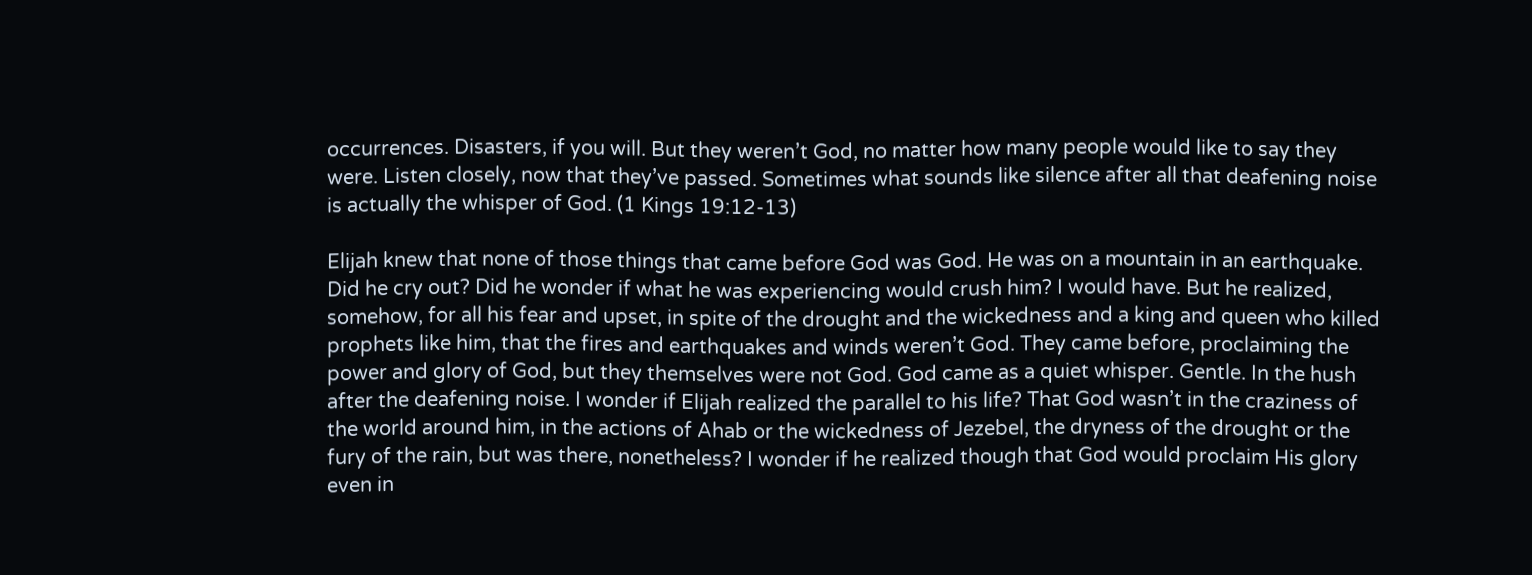occurrences. Disasters, if you will. But they weren’t God, no matter how many people would like to say they were. Listen closely, now that they’ve passed. Sometimes what sounds like silence after all that deafening noise is actually the whisper of God. (1 Kings 19:12-13)

Elijah knew that none of those things that came before God was God. He was on a mountain in an earthquake. Did he cry out? Did he wonder if what he was experiencing would crush him? I would have. But he realized, somehow, for all his fear and upset, in spite of the drought and the wickedness and a king and queen who killed prophets like him, that the fires and earthquakes and winds weren’t God. They came before, proclaiming the power and glory of God, but they themselves were not God. God came as a quiet whisper. Gentle. In the hush after the deafening noise. I wonder if Elijah realized the parallel to his life? That God wasn’t in the craziness of the world around him, in the actions of Ahab or the wickedness of Jezebel, the dryness of the drought or the fury of the rain, but was there, nonetheless? I wonder if he realized though that God would proclaim His glory even in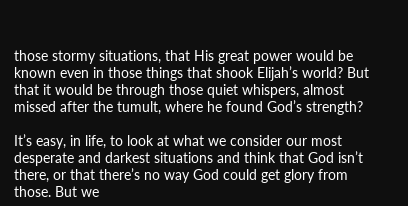those stormy situations, that His great power would be known even in those things that shook Elijah’s world? But that it would be through those quiet whispers, almost missed after the tumult, where he found God’s strength?

It’s easy, in life, to look at what we consider our most desperate and darkest situations and think that God isn’t there, or that there’s no way God could get glory from those. But we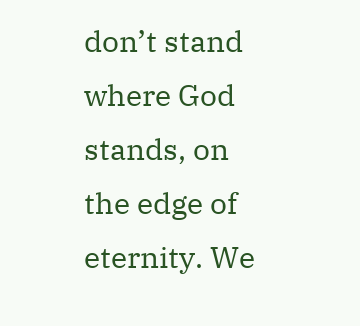don’t stand where God stands, on the edge of eternity. We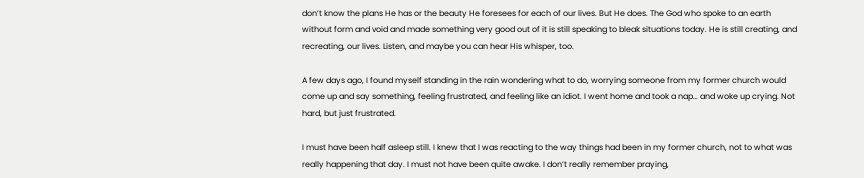don’t know the plans He has or the beauty He foresees for each of our lives. But He does. The God who spoke to an earth without form and void and made something very good out of it is still speaking to bleak situations today. He is still creating, and recreating, our lives. Listen, and maybe you can hear His whisper, too.

A few days ago, I found myself standing in the rain wondering what to do, worrying someone from my former church would come up and say something, feeling frustrated, and feeling like an idiot. I went home and took a nap… and woke up crying. Not hard, but just frustrated.

I must have been half asleep still. I knew that I was reacting to the way things had been in my former church, not to what was really happening that day. I must not have been quite awake. I don’t really remember praying,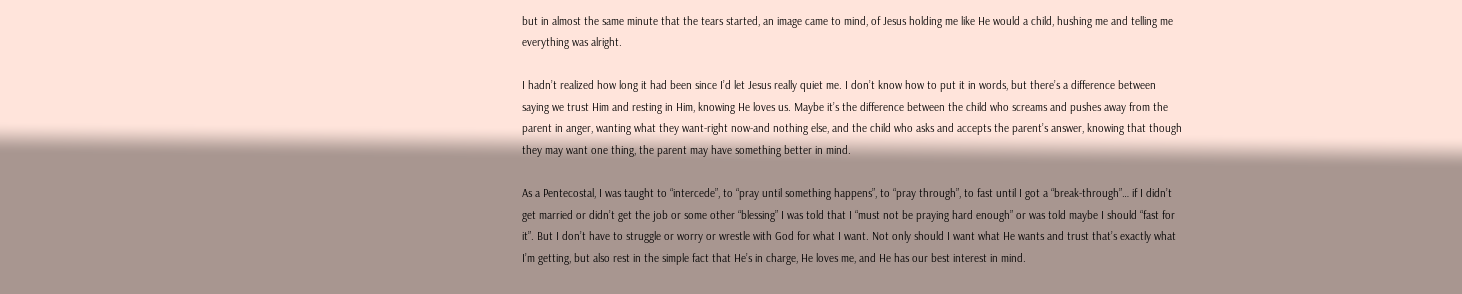but in almost the same minute that the tears started, an image came to mind, of Jesus holding me like He would a child, hushing me and telling me everything was alright.

I hadn’t realized how long it had been since I’d let Jesus really quiet me. I don’t know how to put it in words, but there’s a difference between saying we trust Him and resting in Him, knowing He loves us. Maybe it’s the difference between the child who screams and pushes away from the parent in anger, wanting what they want-right now-and nothing else, and the child who asks and accepts the parent’s answer, knowing that though they may want one thing, the parent may have something better in mind.

As a Pentecostal, I was taught to “intercede”, to “pray until something happens”, to “pray through”, to fast until I got a “break-through”… if I didn’t get married or didn’t get the job or some other “blessing” I was told that I “must not be praying hard enough” or was told maybe I should “fast for it”. But I don’t have to struggle or worry or wrestle with God for what I want. Not only should I want what He wants and trust that’s exactly what I’m getting, but also rest in the simple fact that He’s in charge, He loves me, and He has our best interest in mind.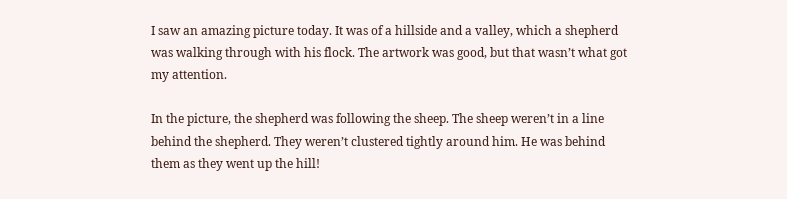I saw an amazing picture today. It was of a hillside and a valley, which a shepherd was walking through with his flock. The artwork was good, but that wasn’t what got my attention.

In the picture, the shepherd was following the sheep. The sheep weren’t in a line behind the shepherd. They weren’t clustered tightly around him. He was behind them as they went up the hill!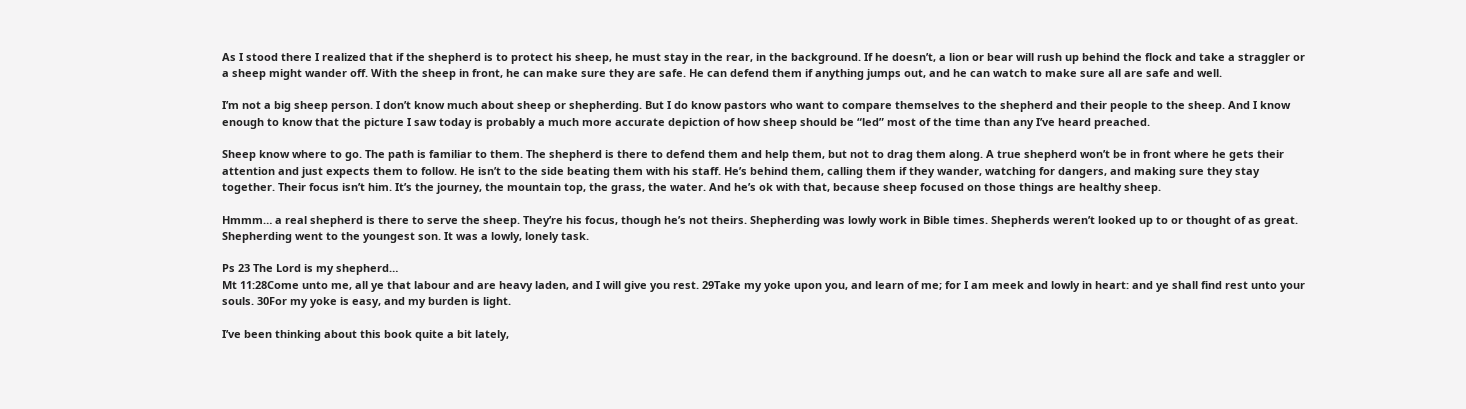As I stood there I realized that if the shepherd is to protect his sheep, he must stay in the rear, in the background. If he doesn’t, a lion or bear will rush up behind the flock and take a straggler or a sheep might wander off. With the sheep in front, he can make sure they are safe. He can defend them if anything jumps out, and he can watch to make sure all are safe and well.

I’m not a big sheep person. I don’t know much about sheep or shepherding. But I do know pastors who want to compare themselves to the shepherd and their people to the sheep. And I know enough to know that the picture I saw today is probably a much more accurate depiction of how sheep should be “led” most of the time than any I’ve heard preached.

Sheep know where to go. The path is familiar to them. The shepherd is there to defend them and help them, but not to drag them along. A true shepherd won’t be in front where he gets their attention and just expects them to follow. He isn’t to the side beating them with his staff. He’s behind them, calling them if they wander, watching for dangers, and making sure they stay together. Their focus isn’t him. It’s the journey, the mountain top, the grass, the water. And he’s ok with that, because sheep focused on those things are healthy sheep.

Hmmm… a real shepherd is there to serve the sheep. They’re his focus, though he’s not theirs. Shepherding was lowly work in Bible times. Shepherds weren’t looked up to or thought of as great. Shepherding went to the youngest son. It was a lowly, lonely task.

Ps 23 The Lord is my shepherd…
Mt 11:28Come unto me, all ye that labour and are heavy laden, and I will give you rest. 29Take my yoke upon you, and learn of me; for I am meek and lowly in heart: and ye shall find rest unto your souls. 30For my yoke is easy, and my burden is light.

I’ve been thinking about this book quite a bit lately,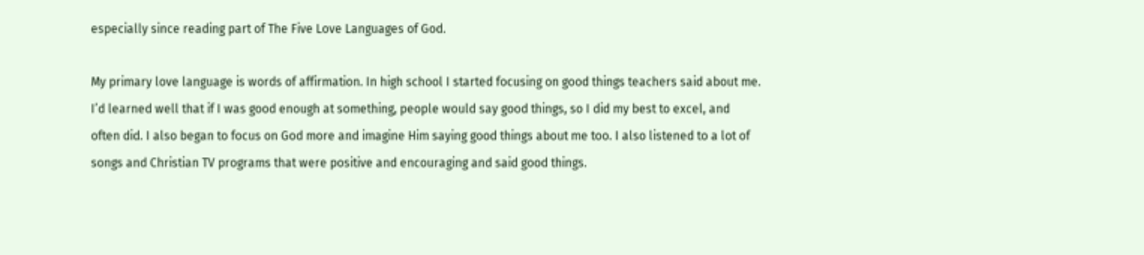especially since reading part of The Five Love Languages of God.

My primary love language is words of affirmation. In high school I started focusing on good things teachers said about me. I’d learned well that if I was good enough at something, people would say good things, so I did my best to excel, and often did. I also began to focus on God more and imagine Him saying good things about me too. I also listened to a lot of songs and Christian TV programs that were positive and encouraging and said good things.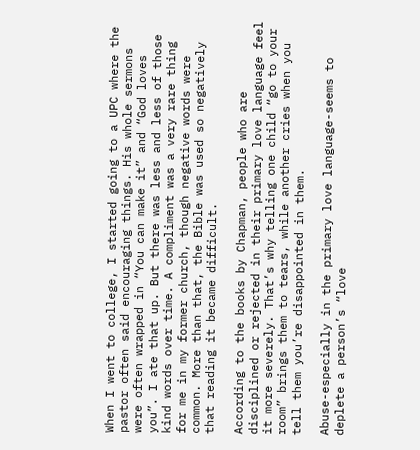When I went to college, I started going to a UPC where the pastor often said encouraging things. His whole sermons were often wrapped in “You can make it” and “God loves you”. I ate that up. But there was less and less of those kind words over time. A compliment was a very rare thing for me in my former church, though negative words were common. More than that, the Bible was used so negatively that reading it became difficult.

According to the books by Chapman, people who are disciplined or rejected in their primary love language feel it more severely. That’s why telling one child “go to your room” brings them to tears, while another cries when you tell them you’re disappointed in them.

Abuse-especially in the primary love language-seems to deplete a person’s “love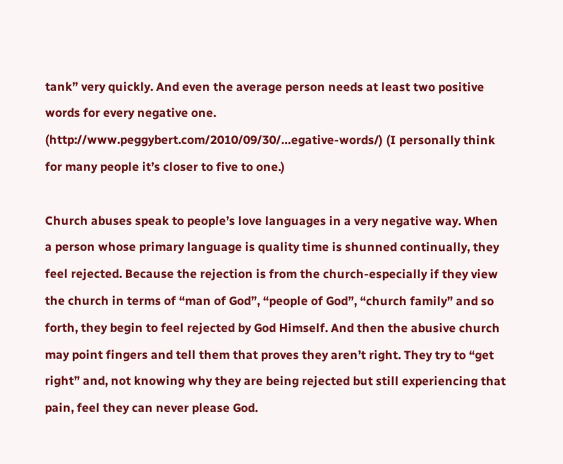tank” very quickly. And even the average person needs at least two positive words for every negative one. (http://www.peggybert.com/2010/09/30/…egative-words/) (I personally think for many people it’s closer to five to one.)

Church abuses speak to people’s love languages in a very negative way. When a person whose primary language is quality time is shunned continually, they feel rejected. Because the rejection is from the church-especially if they view the church in terms of “man of God”, “people of God”, “church family” and so forth, they begin to feel rejected by God Himself. And then the abusive church may point fingers and tell them that proves they aren’t right. They try to “get right” and, not knowing why they are being rejected but still experiencing that pain, feel they can never please God.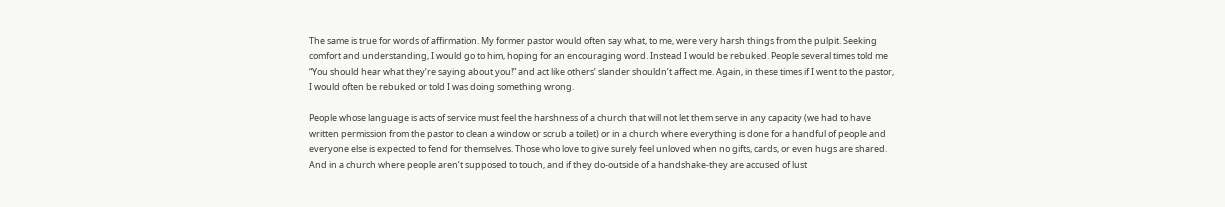The same is true for words of affirmation. My former pastor would often say what, to me, were very harsh things from the pulpit. Seeking comfort and understanding, I would go to him, hoping for an encouraging word. Instead I would be rebuked. People several times told me “You should hear what they’re saying about you!” and act like others’ slander shouldn’t affect me. Again, in these times if I went to the pastor, I would often be rebuked or told I was doing something wrong.

People whose language is acts of service must feel the harshness of a church that will not let them serve in any capacity (we had to have written permission from the pastor to clean a window or scrub a toilet) or in a church where everything is done for a handful of people and everyone else is expected to fend for themselves. Those who love to give surely feel unloved when no gifts, cards, or even hugs are shared. And in a church where people aren’t supposed to touch, and if they do-outside of a handshake-they are accused of lust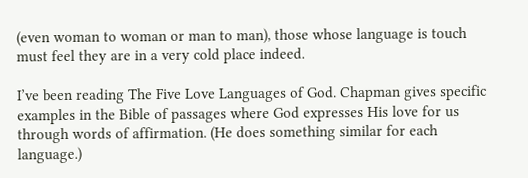(even woman to woman or man to man), those whose language is touch must feel they are in a very cold place indeed.

I’ve been reading The Five Love Languages of God. Chapman gives specific examples in the Bible of passages where God expresses His love for us through words of affirmation. (He does something similar for each language.)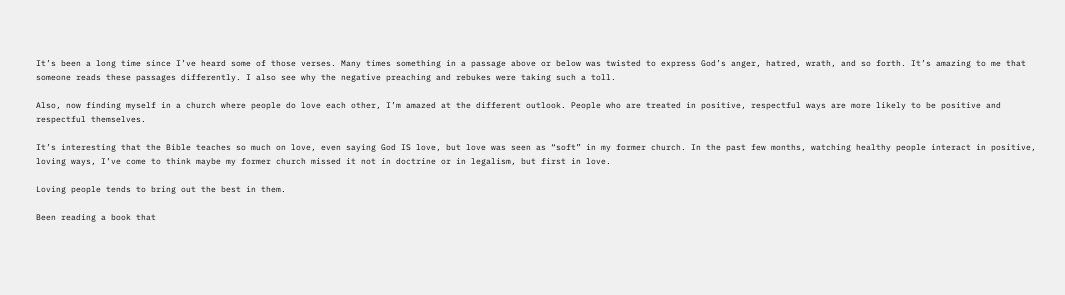It’s been a long time since I’ve heard some of those verses. Many times something in a passage above or below was twisted to express God’s anger, hatred, wrath, and so forth. It’s amazing to me that someone reads these passages differently. I also see why the negative preaching and rebukes were taking such a toll.

Also, now finding myself in a church where people do love each other, I’m amazed at the different outlook. People who are treated in positive, respectful ways are more likely to be positive and respectful themselves.

It’s interesting that the Bible teaches so much on love, even saying God IS love, but love was seen as “soft” in my former church. In the past few months, watching healthy people interact in positive, loving ways, I’ve come to think maybe my former church missed it not in doctrine or in legalism, but first in love.

Loving people tends to bring out the best in them.

Been reading a book that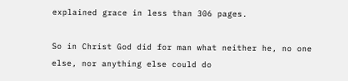explained grace in less than 306 pages.

So in Christ God did for man what neither he, no one else, nor anything else could do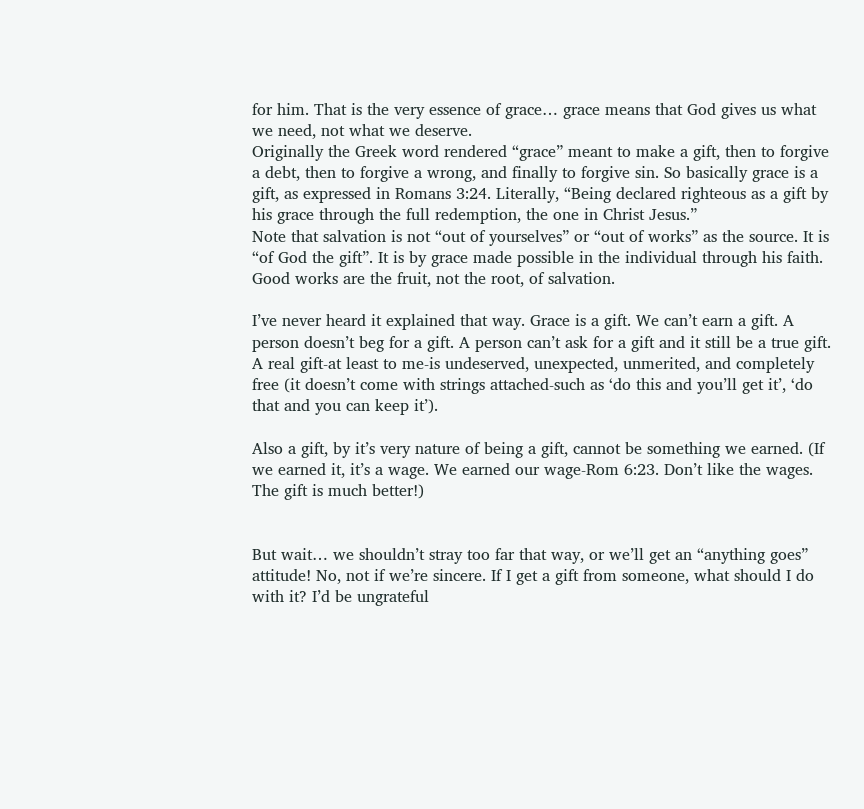for him. That is the very essence of grace… grace means that God gives us what we need, not what we deserve.
Originally the Greek word rendered “grace” meant to make a gift, then to forgive a debt, then to forgive a wrong, and finally to forgive sin. So basically grace is a gift, as expressed in Romans 3:24. Literally, “Being declared righteous as a gift by his grace through the full redemption, the one in Christ Jesus.”
Note that salvation is not “out of yourselves” or “out of works” as the source. It is “of God the gift”. It is by grace made possible in the individual through his faith. Good works are the fruit, not the root, of salvation.

I’ve never heard it explained that way. Grace is a gift. We can’t earn a gift. A person doesn’t beg for a gift. A person can’t ask for a gift and it still be a true gift. A real gift-at least to me-is undeserved, unexpected, unmerited, and completely free (it doesn’t come with strings attached-such as ‘do this and you’ll get it’, ‘do that and you can keep it’).

Also a gift, by it’s very nature of being a gift, cannot be something we earned. (If we earned it, it’s a wage. We earned our wage-Rom 6:23. Don’t like the wages. The gift is much better!)


But wait… we shouldn’t stray too far that way, or we’ll get an “anything goes” attitude! No, not if we’re sincere. If I get a gift from someone, what should I do with it? I’d be ungrateful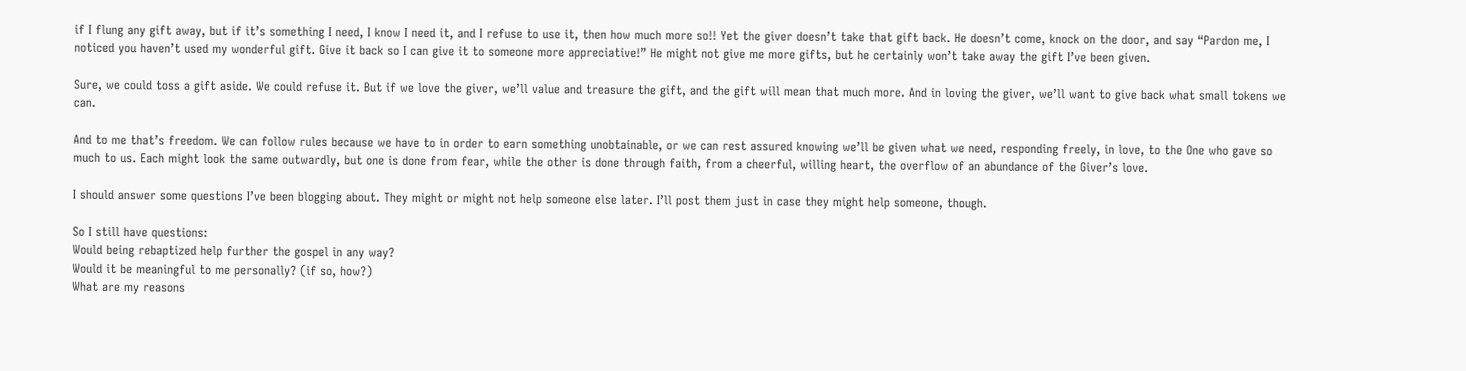if I flung any gift away, but if it’s something I need, I know I need it, and I refuse to use it, then how much more so!! Yet the giver doesn’t take that gift back. He doesn’t come, knock on the door, and say “Pardon me, I noticed you haven’t used my wonderful gift. Give it back so I can give it to someone more appreciative!” He might not give me more gifts, but he certainly won’t take away the gift I’ve been given.

Sure, we could toss a gift aside. We could refuse it. But if we love the giver, we’ll value and treasure the gift, and the gift will mean that much more. And in loving the giver, we’ll want to give back what small tokens we can.

And to me that’s freedom. We can follow rules because we have to in order to earn something unobtainable, or we can rest assured knowing we’ll be given what we need, responding freely, in love, to the One who gave so much to us. Each might look the same outwardly, but one is done from fear, while the other is done through faith, from a cheerful, willing heart, the overflow of an abundance of the Giver’s love.

I should answer some questions I’ve been blogging about. They might or might not help someone else later. I’ll post them just in case they might help someone, though.

So I still have questions:
Would being rebaptized help further the gospel in any way?
Would it be meaningful to me personally? (if so, how?)
What are my reasons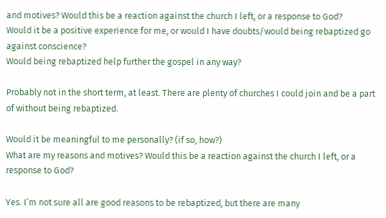and motives? Would this be a reaction against the church I left, or a response to God?
Would it be a positive experience for me, or would I have doubts/would being rebaptized go against conscience?
Would being rebaptized help further the gospel in any way?

Probably not in the short term, at least. There are plenty of churches I could join and be a part of without being rebaptized.

Would it be meaningful to me personally? (if so, how?)
What are my reasons and motives? Would this be a reaction against the church I left, or a response to God?

Yes. I’m not sure all are good reasons to be rebaptized, but there are many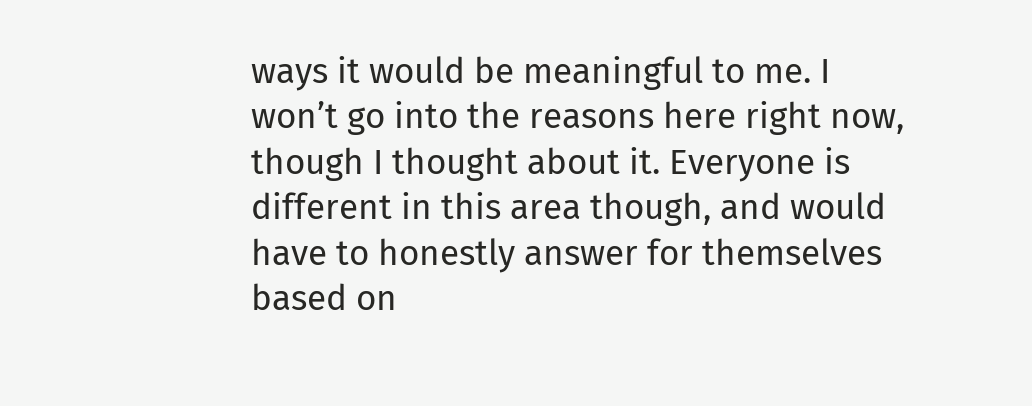ways it would be meaningful to me. I won’t go into the reasons here right now, though I thought about it. Everyone is different in this area though, and would have to honestly answer for themselves based on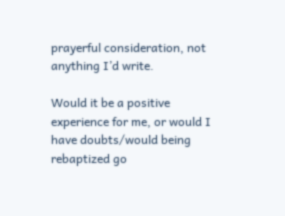prayerful consideration, not anything I’d write.

Would it be a positive experience for me, or would I have doubts/would being rebaptized go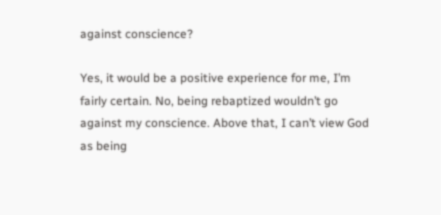against conscience?

Yes, it would be a positive experience for me, I’m fairly certain. No, being rebaptized wouldn’t go against my conscience. Above that, I can’t view God as being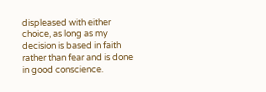displeased with either choice, as long as my decision is based in faith rather than fear and is done in good conscience.